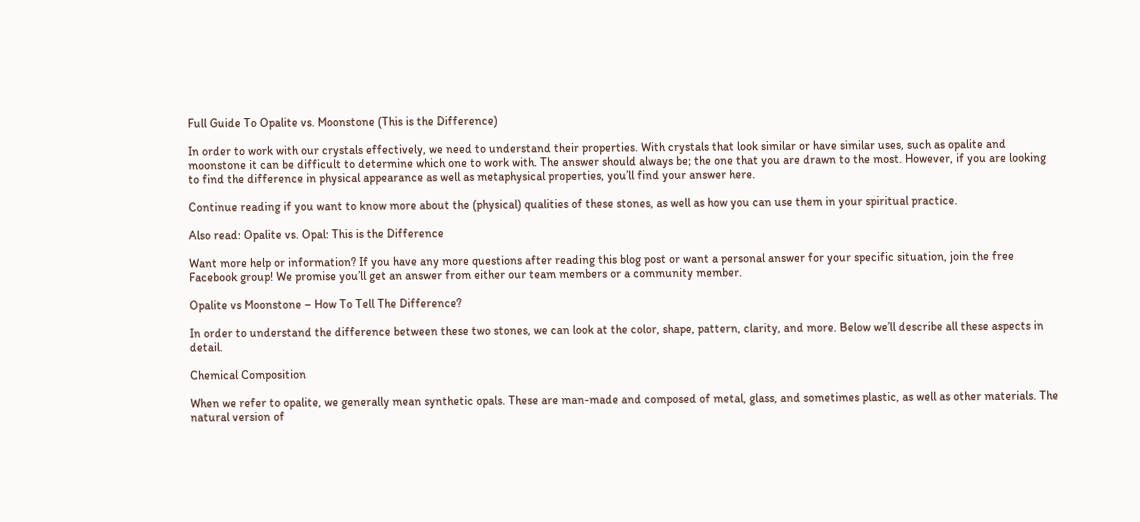Full Guide To Opalite vs. Moonstone (This is the Difference)

In order to work with our crystals effectively, we need to understand their properties. With crystals that look similar or have similar uses, such as opalite and moonstone it can be difficult to determine which one to work with. The answer should always be; the one that you are drawn to the most. However, if you are looking to find the difference in physical appearance as well as metaphysical properties, you’ll find your answer here.

Continue reading if you want to know more about the (physical) qualities of these stones, as well as how you can use them in your spiritual practice.

Also read: Opalite vs. Opal: This is the Difference

Want more help or information? If you have any more questions after reading this blog post or want a personal answer for your specific situation, join the free Facebook group! We promise you’ll get an answer from either our team members or a community member.

Opalite vs Moonstone – How To Tell The Difference?

In order to understand the difference between these two stones, we can look at the color, shape, pattern, clarity, and more. Below we’ll describe all these aspects in detail.

Chemical Composition

When we refer to opalite, we generally mean synthetic opals. These are man-made and composed of metal, glass, and sometimes plastic, as well as other materials. The natural version of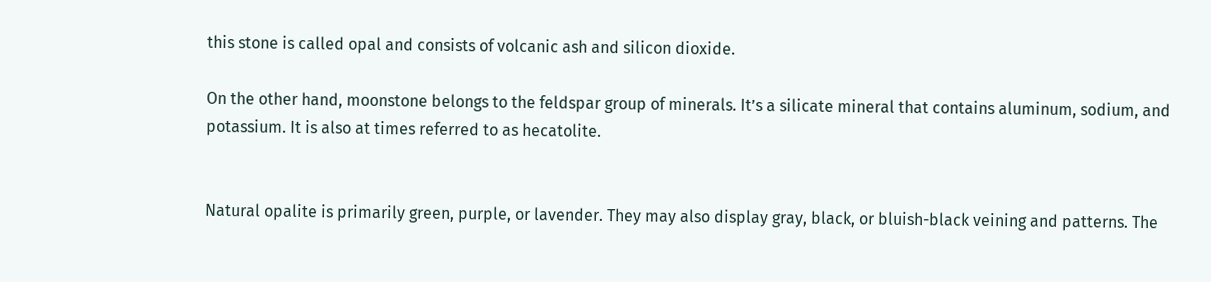this stone is called opal and consists of volcanic ash and silicon dioxide.

On the other hand, moonstone belongs to the feldspar group of minerals. It’s a silicate mineral that contains aluminum, sodium, and potassium. It is also at times referred to as hecatolite.


Natural opalite is primarily green, purple, or lavender. They may also display gray, black, or bluish-black veining and patterns. The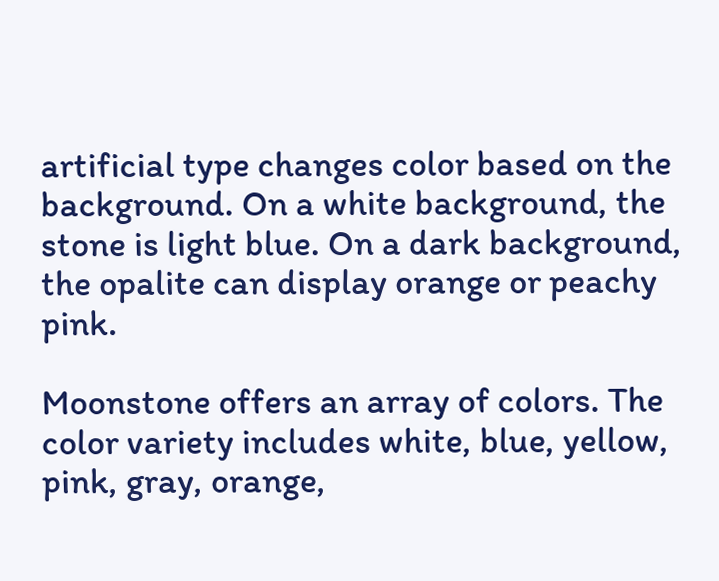artificial type changes color based on the background. On a white background, the stone is light blue. On a dark background, the opalite can display orange or peachy pink.

Moonstone offers an array of colors. The color variety includes white, blue, yellow, pink, gray, orange,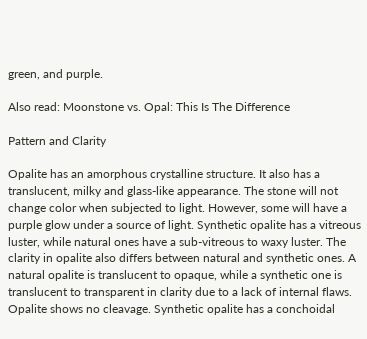green, and purple.

Also read: Moonstone vs. Opal: This Is The Difference

Pattern and Clarity

Opalite has an amorphous crystalline structure. It also has a translucent, milky and glass-like appearance. The stone will not change color when subjected to light. However, some will have a purple glow under a source of light. Synthetic opalite has a vitreous luster, while natural ones have a sub-vitreous to waxy luster. The clarity in opalite also differs between natural and synthetic ones. A natural opalite is translucent to opaque, while a synthetic one is translucent to transparent in clarity due to a lack of internal flaws. Opalite shows no cleavage. Synthetic opalite has a conchoidal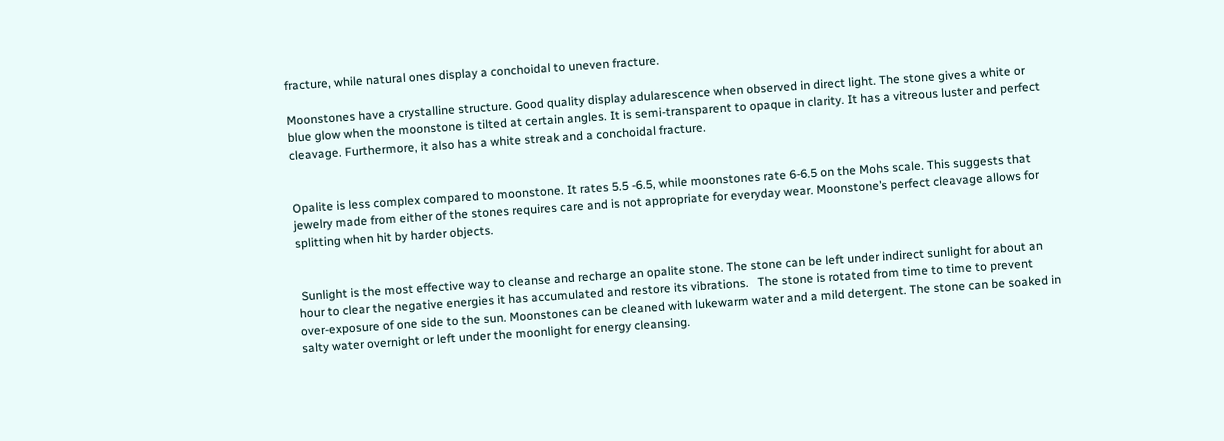fracture, while natural ones display a conchoidal to uneven fracture.

Moonstones have a crystalline structure. Good quality display adularescence when observed in direct light. The stone gives a white or blue glow when the moonstone is tilted at certain angles. It is semi-transparent to opaque in clarity. It has a vitreous luster and perfect cleavage. Furthermore, it also has a white streak and a conchoidal fracture.


Opalite is less complex compared to moonstone. It rates 5.5 -6.5, while moonstones rate 6-6.5 on the Mohs scale. This suggests that jewelry made from either of the stones requires care and is not appropriate for everyday wear. Moonstone’s perfect cleavage allows for splitting when hit by harder objects.


 Sunlight is the most effective way to cleanse and recharge an opalite stone. The stone can be left under indirect sunlight for about an hour to clear the negative energies it has accumulated and restore its vibrations.   The stone is rotated from time to time to prevent over-exposure of one side to the sun. Moonstones can be cleaned with lukewarm water and a mild detergent. The stone can be soaked in salty water overnight or left under the moonlight for energy cleansing.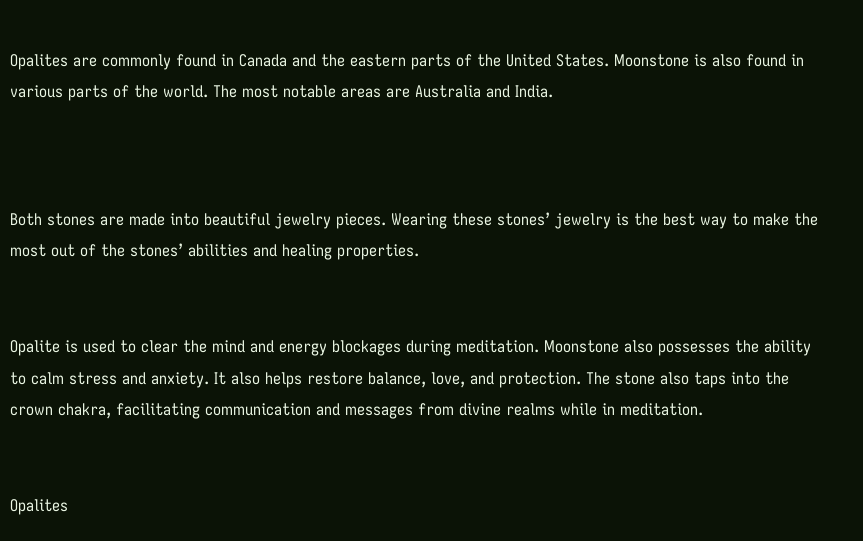Opalites are commonly found in Canada and the eastern parts of the United States. Moonstone is also found in various parts of the world. The most notable areas are Australia and India.



Both stones are made into beautiful jewelry pieces. Wearing these stones’ jewelry is the best way to make the most out of the stones’ abilities and healing properties.


Opalite is used to clear the mind and energy blockages during meditation. Moonstone also possesses the ability to calm stress and anxiety. It also helps restore balance, love, and protection. The stone also taps into the crown chakra, facilitating communication and messages from divine realms while in meditation.


Opalites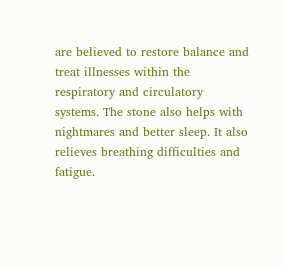are believed to restore balance and treat illnesses within the respiratory and circulatory systems. The stone also helps with nightmares and better sleep. It also relieves breathing difficulties and fatigue.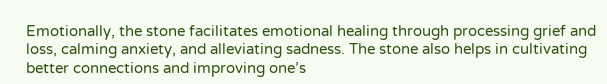Emotionally, the stone facilitates emotional healing through processing grief and loss, calming anxiety, and alleviating sadness. The stone also helps in cultivating better connections and improving one’s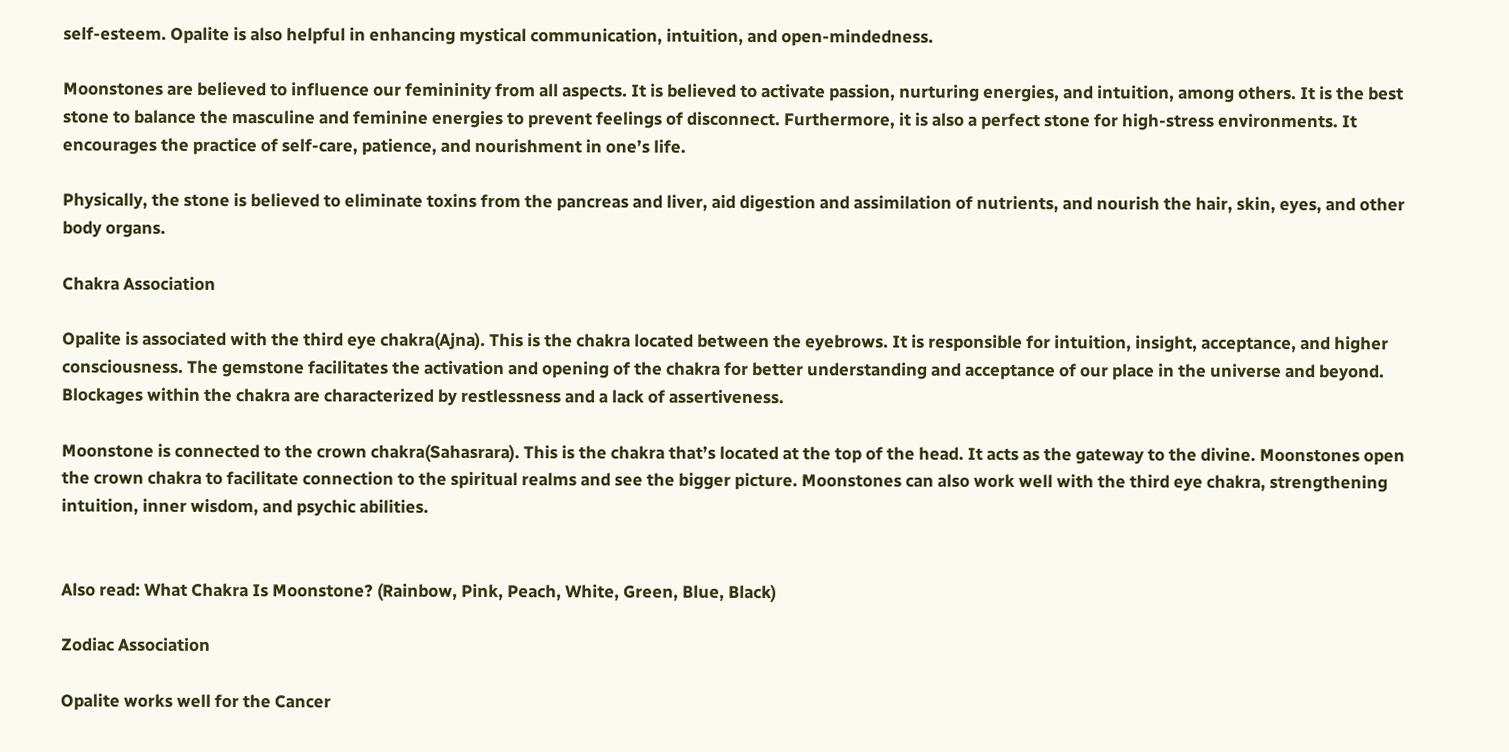self-esteem. Opalite is also helpful in enhancing mystical communication, intuition, and open-mindedness.

Moonstones are believed to influence our femininity from all aspects. It is believed to activate passion, nurturing energies, and intuition, among others. It is the best stone to balance the masculine and feminine energies to prevent feelings of disconnect. Furthermore, it is also a perfect stone for high-stress environments. It encourages the practice of self-care, patience, and nourishment in one’s life.

Physically, the stone is believed to eliminate toxins from the pancreas and liver, aid digestion and assimilation of nutrients, and nourish the hair, skin, eyes, and other body organs.

Chakra Association

Opalite is associated with the third eye chakra(Ajna). This is the chakra located between the eyebrows. It is responsible for intuition, insight, acceptance, and higher consciousness. The gemstone facilitates the activation and opening of the chakra for better understanding and acceptance of our place in the universe and beyond. Blockages within the chakra are characterized by restlessness and a lack of assertiveness.

Moonstone is connected to the crown chakra(Sahasrara). This is the chakra that’s located at the top of the head. It acts as the gateway to the divine. Moonstones open the crown chakra to facilitate connection to the spiritual realms and see the bigger picture. Moonstones can also work well with the third eye chakra, strengthening intuition, inner wisdom, and psychic abilities.


Also read: What Chakra Is Moonstone? (Rainbow, Pink, Peach, White, Green, Blue, Black)

Zodiac Association

Opalite works well for the Cancer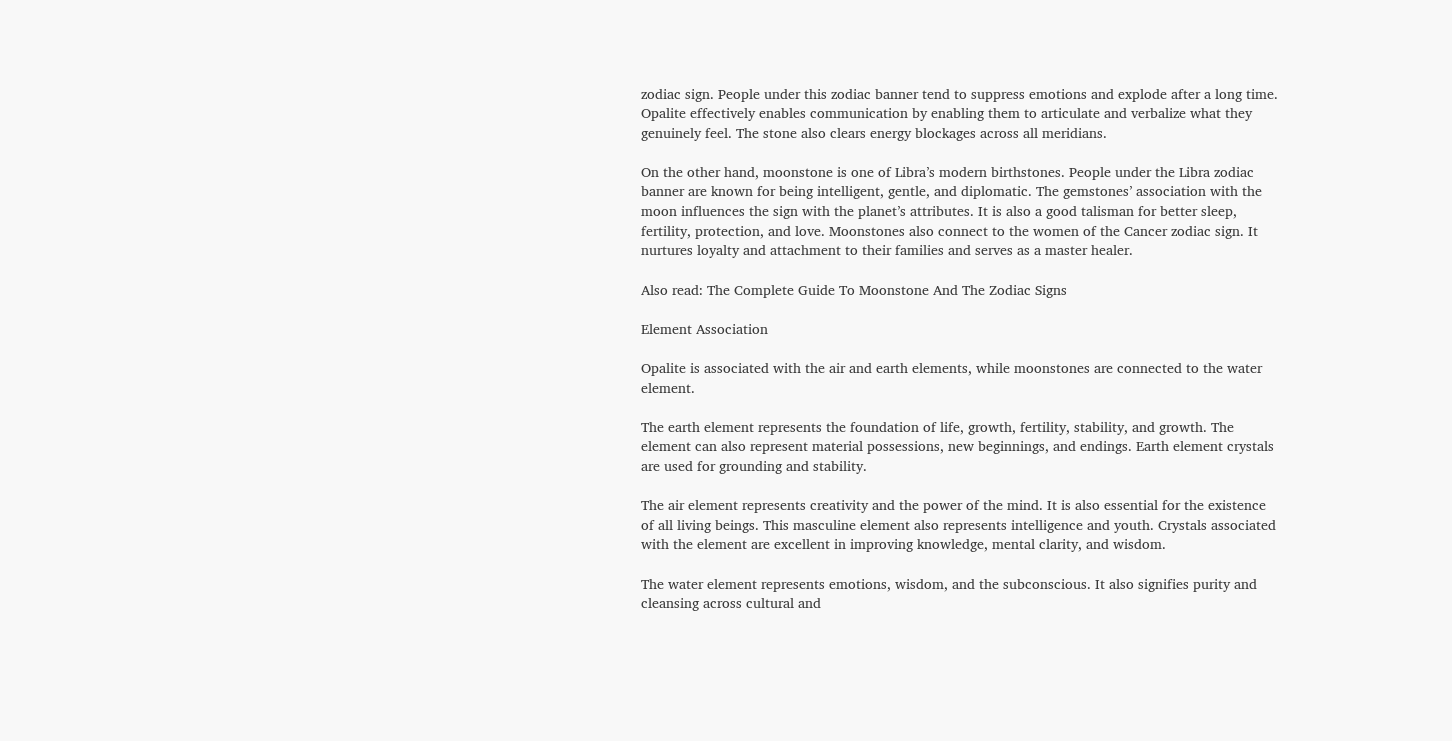zodiac sign. People under this zodiac banner tend to suppress emotions and explode after a long time. Opalite effectively enables communication by enabling them to articulate and verbalize what they genuinely feel. The stone also clears energy blockages across all meridians.

On the other hand, moonstone is one of Libra’s modern birthstones. People under the Libra zodiac banner are known for being intelligent, gentle, and diplomatic. The gemstones’ association with the moon influences the sign with the planet’s attributes. It is also a good talisman for better sleep, fertility, protection, and love. Moonstones also connect to the women of the Cancer zodiac sign. It nurtures loyalty and attachment to their families and serves as a master healer.

Also read: The Complete Guide To Moonstone And The Zodiac Signs

Element Association

Opalite is associated with the air and earth elements, while moonstones are connected to the water element.

The earth element represents the foundation of life, growth, fertility, stability, and growth. The element can also represent material possessions, new beginnings, and endings. Earth element crystals are used for grounding and stability.

The air element represents creativity and the power of the mind. It is also essential for the existence of all living beings. This masculine element also represents intelligence and youth. Crystals associated with the element are excellent in improving knowledge, mental clarity, and wisdom.

The water element represents emotions, wisdom, and the subconscious. It also signifies purity and cleansing across cultural and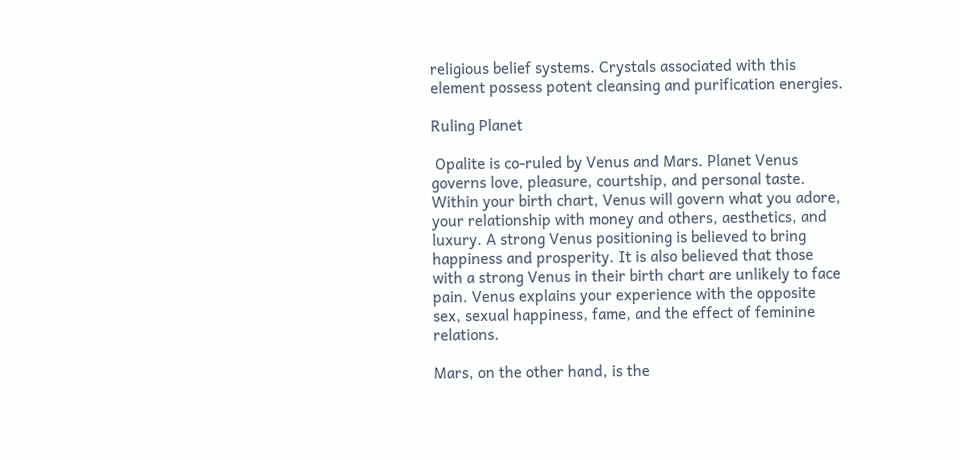religious belief systems. Crystals associated with this element possess potent cleansing and purification energies.

Ruling Planet

 Opalite is co-ruled by Venus and Mars. Planet Venus governs love, pleasure, courtship, and personal taste. Within your birth chart, Venus will govern what you adore, your relationship with money and others, aesthetics, and luxury. A strong Venus positioning is believed to bring happiness and prosperity. It is also believed that those with a strong Venus in their birth chart are unlikely to face pain. Venus explains your experience with the opposite sex, sexual happiness, fame, and the effect of feminine relations.

Mars, on the other hand, is the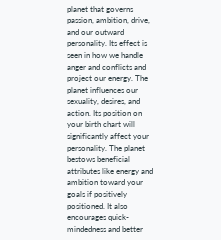planet that governs passion, ambition, drive, and our outward personality. Its effect is seen in how we handle anger and conflicts and project our energy. The planet influences our sexuality, desires, and action. Its position on your birth chart will significantly affect your personality. The planet bestows beneficial attributes like energy and ambition toward your goals if positively positioned. It also encourages quick-mindedness and better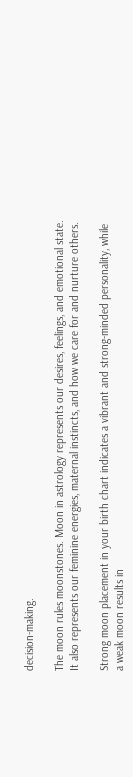decision-making.

The moon rules moonstones. Moon in astrology represents our desires, feelings, and emotional state. It also represents our feminine energies, maternal instincts, and how we care for and nurture others.

Strong moon placement in your birth chart indicates a vibrant and strong-minded personality, while a weak moon results in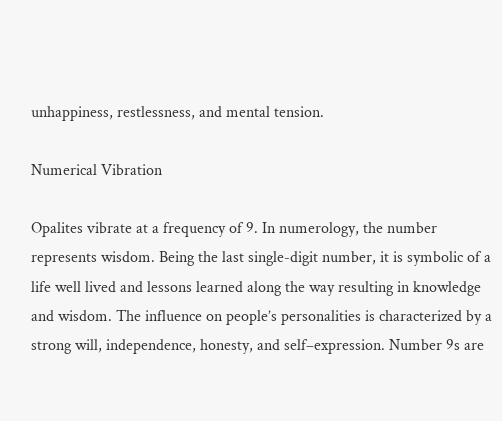unhappiness, restlessness, and mental tension.

Numerical Vibration

Opalites vibrate at a frequency of 9. In numerology, the number represents wisdom. Being the last single-digit number, it is symbolic of a life well lived and lessons learned along the way resulting in knowledge and wisdom. The influence on people’s personalities is characterized by a strong will, independence, honesty, and self–expression. Number 9s are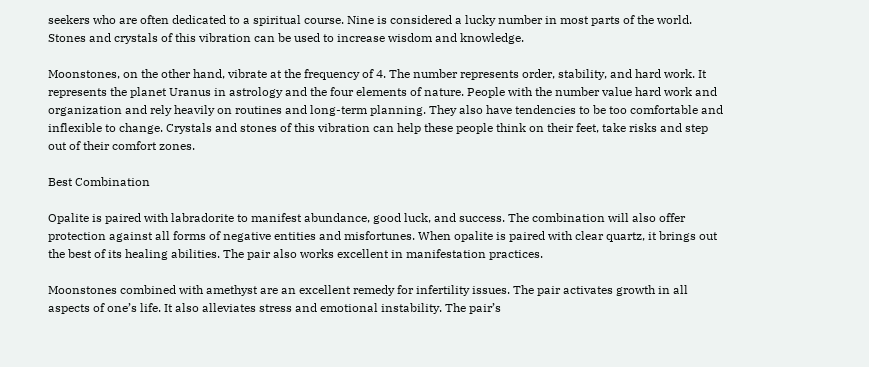seekers who are often dedicated to a spiritual course. Nine is considered a lucky number in most parts of the world. Stones and crystals of this vibration can be used to increase wisdom and knowledge.

Moonstones, on the other hand, vibrate at the frequency of 4. The number represents order, stability, and hard work. It represents the planet Uranus in astrology and the four elements of nature. People with the number value hard work and organization and rely heavily on routines and long-term planning. They also have tendencies to be too comfortable and inflexible to change. Crystals and stones of this vibration can help these people think on their feet, take risks and step out of their comfort zones.

Best Combination

Opalite is paired with labradorite to manifest abundance, good luck, and success. The combination will also offer protection against all forms of negative entities and misfortunes. When opalite is paired with clear quartz, it brings out the best of its healing abilities. The pair also works excellent in manifestation practices.

Moonstones combined with amethyst are an excellent remedy for infertility issues. The pair activates growth in all aspects of one’s life. It also alleviates stress and emotional instability. The pair’s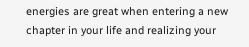energies are great when entering a new chapter in your life and realizing your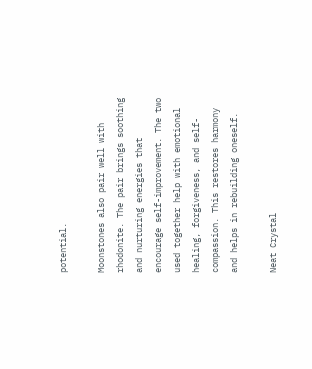potential.

Moonstones also pair well with rhodonite. The pair brings soothing and nurturing energies that encourage self-improvement. The two used together help with emotional healing, forgiveness, and self-compassion. This restores harmony and helps in rebuilding oneself.

Neat Crystal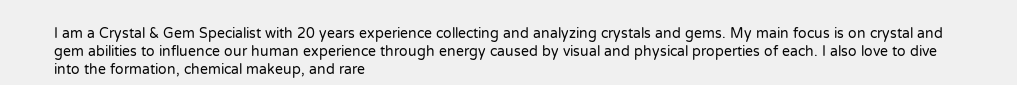I am a Crystal & Gem Specialist with 20 years experience collecting and analyzing crystals and gems. My main focus is on crystal and gem abilities to influence our human experience through energy caused by visual and physical properties of each. I also love to dive into the formation, chemical makeup, and rare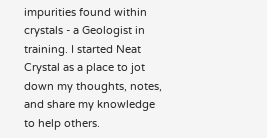impurities found within crystals - a Geologist in training. I started Neat Crystal as a place to jot down my thoughts, notes, and share my knowledge to help others.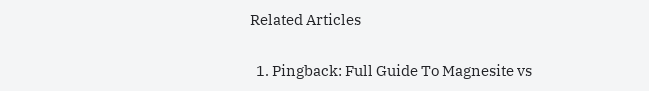Related Articles


  1. Pingback: Full Guide To Magnesite vs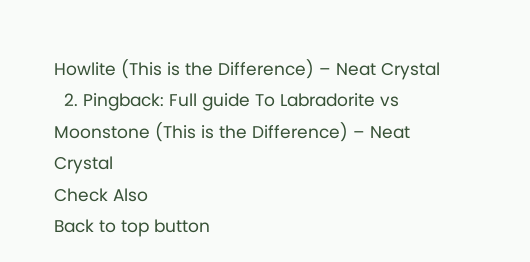Howlite (This is the Difference) – Neat Crystal
  2. Pingback: Full guide To Labradorite vs Moonstone (This is the Difference) – Neat Crystal
Check Also
Back to top button